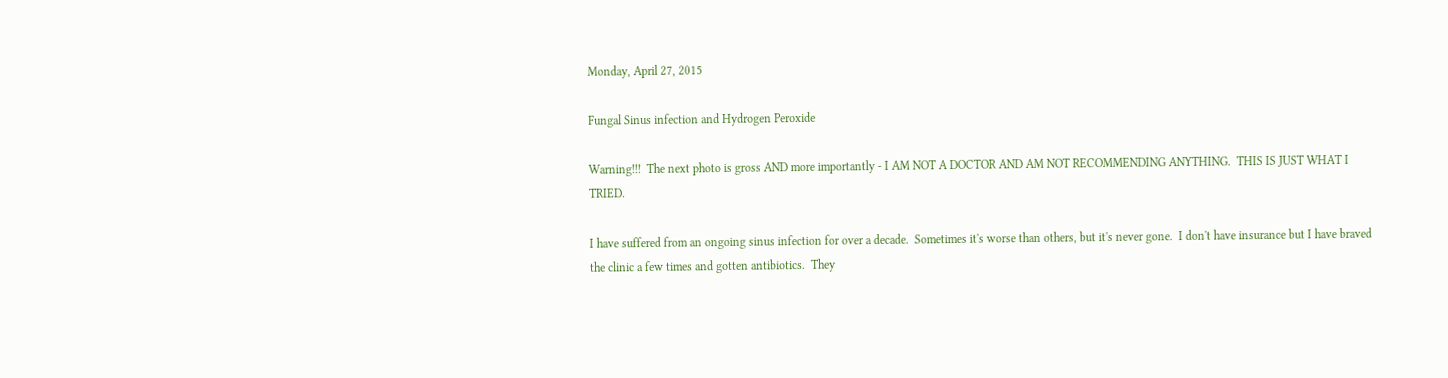Monday, April 27, 2015

Fungal Sinus infection and Hydrogen Peroxide

Warning!!!  The next photo is gross AND more importantly - I AM NOT A DOCTOR AND AM NOT RECOMMENDING ANYTHING.  THIS IS JUST WHAT I TRIED.

I have suffered from an ongoing sinus infection for over a decade.  Sometimes it's worse than others, but it's never gone.  I don't have insurance but I have braved the clinic a few times and gotten antibiotics.  They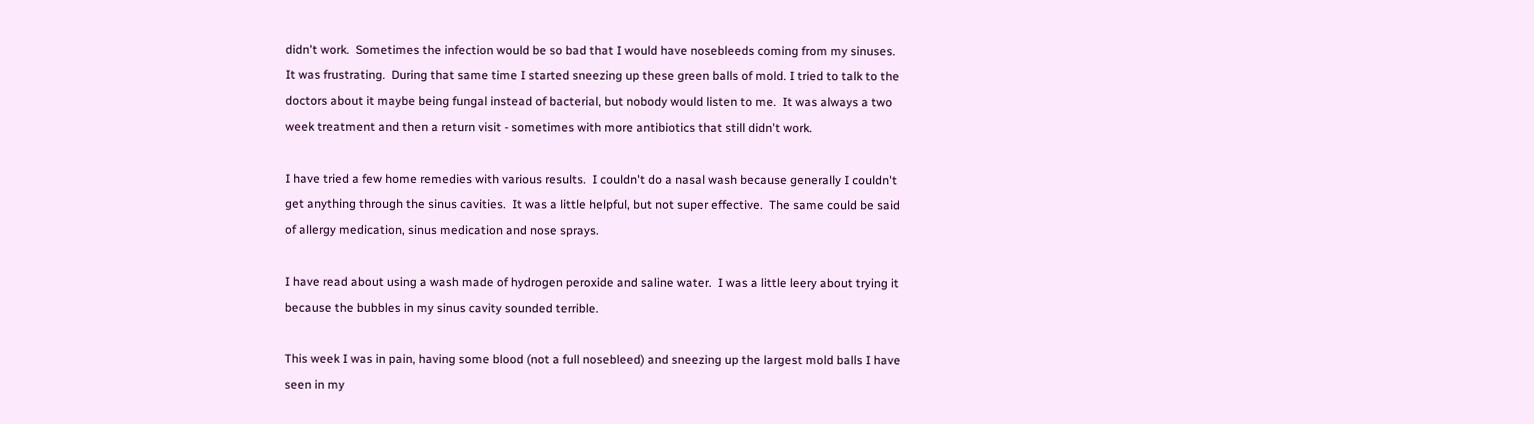didn't work.  Sometimes the infection would be so bad that I would have nosebleeds coming from my sinuses.  It was frustrating.  During that same time I started sneezing up these green balls of mold. I tried to talk to the doctors about it maybe being fungal instead of bacterial, but nobody would listen to me.  It was always a two week treatment and then a return visit - sometimes with more antibiotics that still didn't work.

I have tried a few home remedies with various results.  I couldn't do a nasal wash because generally I couldn't get anything through the sinus cavities.  It was a little helpful, but not super effective.  The same could be said of allergy medication, sinus medication and nose sprays.

I have read about using a wash made of hydrogen peroxide and saline water.  I was a little leery about trying it because the bubbles in my sinus cavity sounded terrible.

This week I was in pain, having some blood (not a full nosebleed) and sneezing up the largest mold balls I have seen in my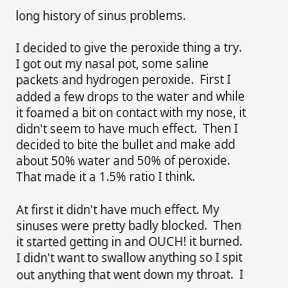long history of sinus problems.

I decided to give the peroxide thing a try.  I got out my nasal pot, some saline packets and hydrogen peroxide.  First I added a few drops to the water and while it foamed a bit on contact with my nose, it didn't seem to have much effect.  Then I decided to bite the bullet and make add about 50% water and 50% of peroxide.  That made it a 1.5% ratio I think.

At first it didn't have much effect. My sinuses were pretty badly blocked.  Then it started getting in and OUCH! it burned.  I didn't want to swallow anything so I spit out anything that went down my throat.  I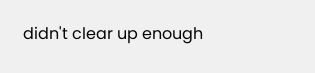didn't clear up enough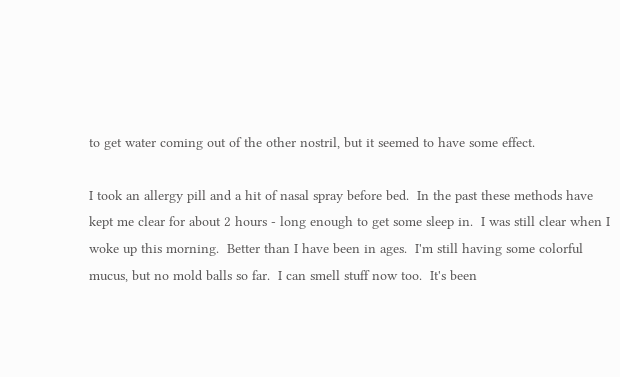to get water coming out of the other nostril, but it seemed to have some effect.

I took an allergy pill and a hit of nasal spray before bed.  In the past these methods have kept me clear for about 2 hours - long enough to get some sleep in.  I was still clear when I woke up this morning.  Better than I have been in ages.  I'm still having some colorful mucus, but no mold balls so far.  I can smell stuff now too.  It's been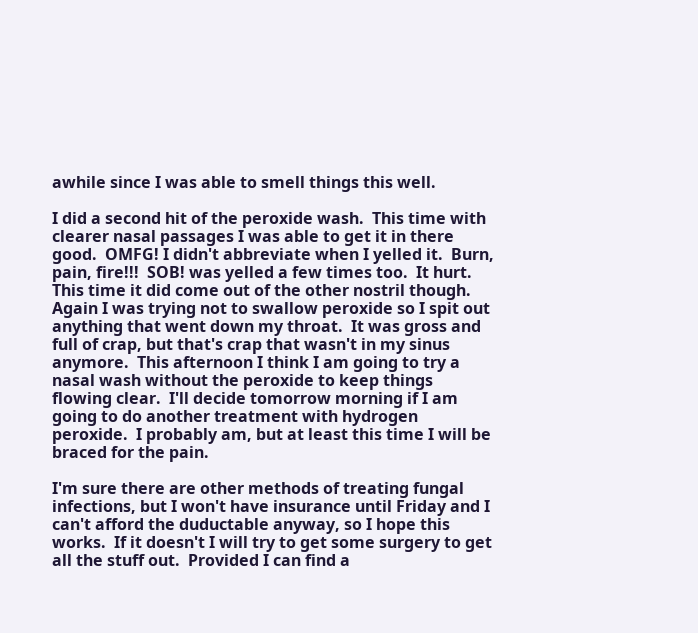awhile since I was able to smell things this well.

I did a second hit of the peroxide wash.  This time with clearer nasal passages I was able to get it in there good.  OMFG! I didn't abbreviate when I yelled it.  Burn, pain, fire!!!  SOB! was yelled a few times too.  It hurt.  This time it did come out of the other nostril though.  Again I was trying not to swallow peroxide so I spit out anything that went down my throat.  It was gross and full of crap, but that's crap that wasn't in my sinus anymore.  This afternoon I think I am going to try a nasal wash without the peroxide to keep things flowing clear.  I'll decide tomorrow morning if I am going to do another treatment with hydrogen peroxide.  I probably am, but at least this time I will be braced for the pain.

I'm sure there are other methods of treating fungal infections, but I won't have insurance until Friday and I can't afford the duductable anyway, so I hope this works.  If it doesn't I will try to get some surgery to get all the stuff out.  Provided I can find a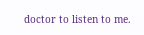doctor to listen to me.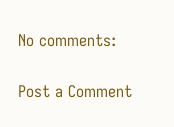No comments:

Post a Comment